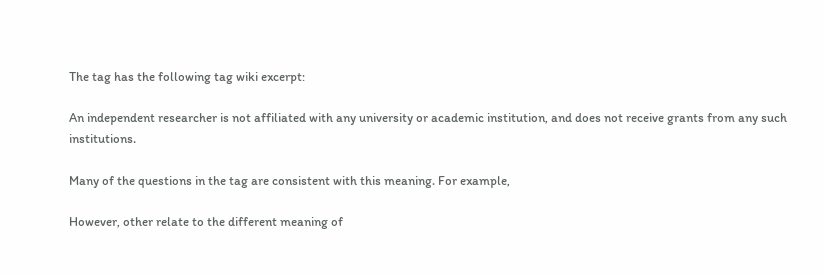The tag has the following tag wiki excerpt:

An independent researcher is not affiliated with any university or academic institution, and does not receive grants from any such institutions.

Many of the questions in the tag are consistent with this meaning. For example,

However, other relate to the different meaning of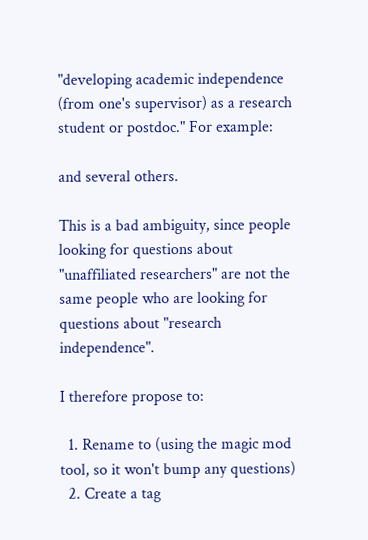"developing academic independence (from one's supervisor) as a research student or postdoc." For example:

and several others.

This is a bad ambiguity, since people looking for questions about "unaffiliated researchers" are not the same people who are looking for questions about "research independence".

I therefore propose to:

  1. Rename to (using the magic mod tool, so it won't bump any questions)
  2. Create a tag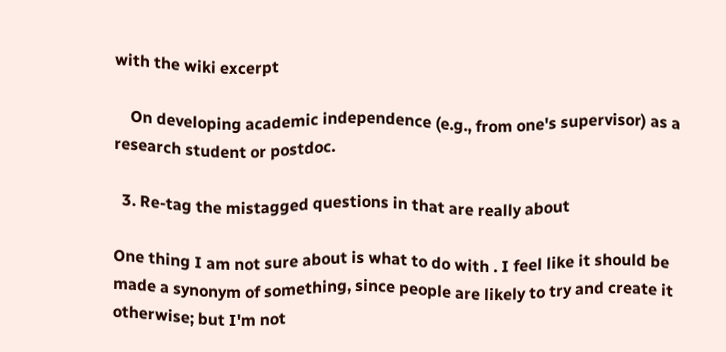with the wiki excerpt

    On developing academic independence (e.g., from one's supervisor) as a research student or postdoc.

  3. Re-tag the mistagged questions in that are really about

One thing I am not sure about is what to do with . I feel like it should be made a synonym of something, since people are likely to try and create it otherwise; but I'm not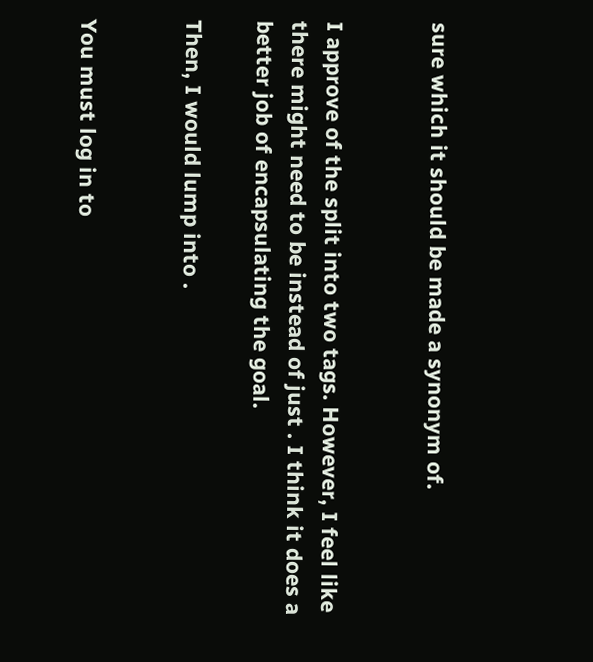sure which it should be made a synonym of.


I approve of the split into two tags. However, I feel like there might need to be instead of just . I think it does a better job of encapsulating the goal.

Then, I would lump into .


You must log in to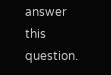answer this question.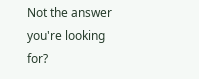Not the answer you're looking for?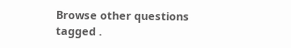Browse other questions tagged .